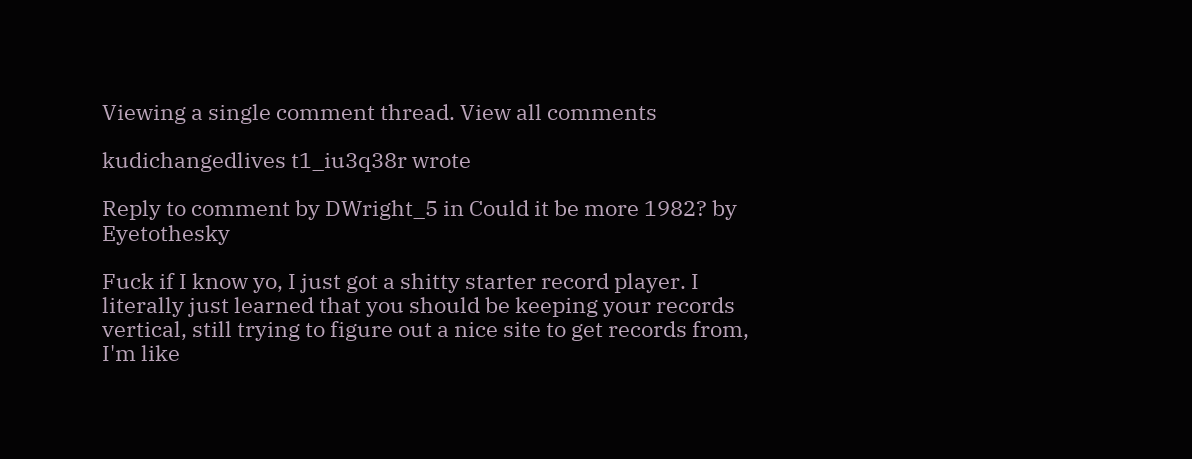Viewing a single comment thread. View all comments

kudichangedlives t1_iu3q38r wrote

Reply to comment by DWright_5 in Could it be more 1982? by Eyetothesky

Fuck if I know yo, I just got a shitty starter record player. I literally just learned that you should be keeping your records vertical, still trying to figure out a nice site to get records from, I'm like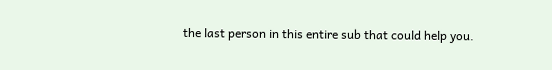the last person in this entire sub that could help you.